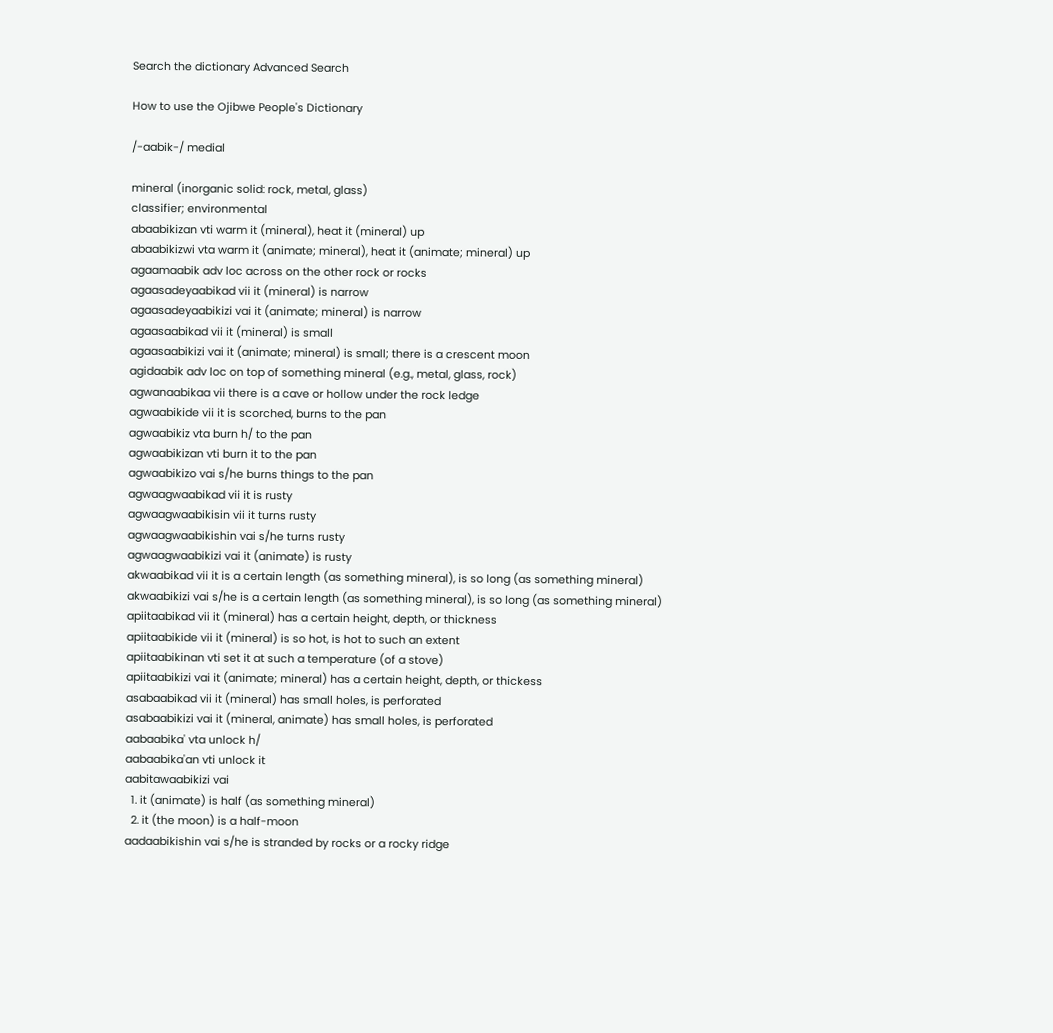Search the dictionary Advanced Search

How to use the Ojibwe People's Dictionary

/-aabik-/ medial

mineral (inorganic solid: rock, metal, glass)
classifier; environmental
abaabikizan vti warm it (mineral), heat it (mineral) up
abaabikizwi vta warm it (animate; mineral), heat it (animate; mineral) up
agaamaabik adv loc across on the other rock or rocks
agaasadeyaabikad vii it (mineral) is narrow
agaasadeyaabikizi vai it (animate; mineral) is narrow
agaasaabikad vii it (mineral) is small
agaasaabikizi vai it (animate; mineral) is small; there is a crescent moon
agidaabik adv loc on top of something mineral (e.g., metal, glass, rock)
agwanaabikaa vii there is a cave or hollow under the rock ledge
agwaabikide vii it is scorched, burns to the pan
agwaabikiz vta burn h/ to the pan
agwaabikizan vti burn it to the pan
agwaabikizo vai s/he burns things to the pan
agwaagwaabikad vii it is rusty
agwaagwaabikisin vii it turns rusty
agwaagwaabikishin vai s/he turns rusty
agwaagwaabikizi vai it (animate) is rusty
akwaabikad vii it is a certain length (as something mineral), is so long (as something mineral)
akwaabikizi vai s/he is a certain length (as something mineral), is so long (as something mineral)
apiitaabikad vii it (mineral) has a certain height, depth, or thickness
apiitaabikide vii it (mineral) is so hot, is hot to such an extent
apiitaabikinan vti set it at such a temperature (of a stove)
apiitaabikizi vai it (animate; mineral) has a certain height, depth, or thickess
asabaabikad vii it (mineral) has small holes, is perforated
asabaabikizi vai it (mineral, animate) has small holes, is perforated
aabaabika' vta unlock h/
aabaabika'an vti unlock it
aabitawaabikizi vai
  1. it (animate) is half (as something mineral)
  2. it (the moon) is a half-moon
aadaabikishin vai s/he is stranded by rocks or a rocky ridge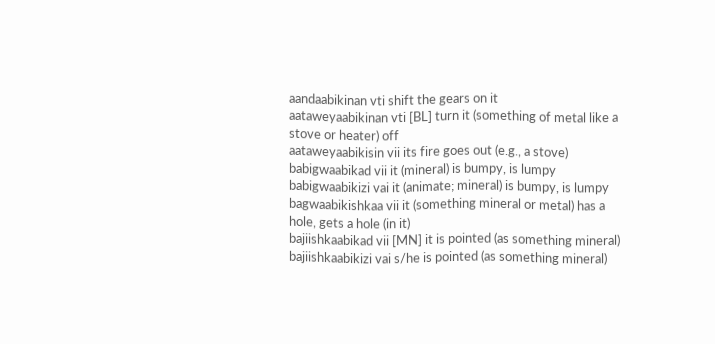aandaabikinan vti shift the gears on it
aataweyaabikinan vti [BL] turn it (something of metal like a stove or heater) off
aataweyaabikisin vii its fire goes out (e.g., a stove)
babigwaabikad vii it (mineral) is bumpy, is lumpy
babigwaabikizi vai it (animate; mineral) is bumpy, is lumpy
bagwaabikishkaa vii it (something mineral or metal) has a hole, gets a hole (in it)
bajiishkaabikad vii [MN] it is pointed (as something mineral)
bajiishkaabikizi vai s/he is pointed (as something mineral)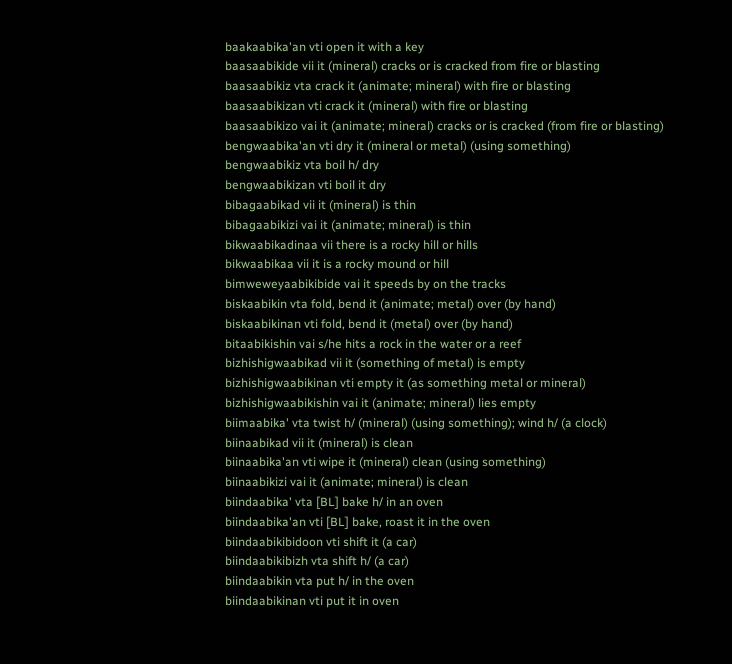baakaabika'an vti open it with a key
baasaabikide vii it (mineral) cracks or is cracked from fire or blasting
baasaabikiz vta crack it (animate; mineral) with fire or blasting
baasaabikizan vti crack it (mineral) with fire or blasting
baasaabikizo vai it (animate; mineral) cracks or is cracked (from fire or blasting)
bengwaabika'an vti dry it (mineral or metal) (using something)
bengwaabikiz vta boil h/ dry
bengwaabikizan vti boil it dry
bibagaabikad vii it (mineral) is thin
bibagaabikizi vai it (animate; mineral) is thin
bikwaabikadinaa vii there is a rocky hill or hills
bikwaabikaa vii it is a rocky mound or hill
bimweweyaabikibide vai it speeds by on the tracks
biskaabikin vta fold, bend it (animate; metal) over (by hand)
biskaabikinan vti fold, bend it (metal) over (by hand)
bitaabikishin vai s/he hits a rock in the water or a reef
bizhishigwaabikad vii it (something of metal) is empty
bizhishigwaabikinan vti empty it (as something metal or mineral)
bizhishigwaabikishin vai it (animate; mineral) lies empty
biimaabika' vta twist h/ (mineral) (using something); wind h/ (a clock)
biinaabikad vii it (mineral) is clean
biinaabika'an vti wipe it (mineral) clean (using something)
biinaabikizi vai it (animate; mineral) is clean
biindaabika' vta [BL] bake h/ in an oven
biindaabika'an vti [BL] bake, roast it in the oven
biindaabikibidoon vti shift it (a car)
biindaabikibizh vta shift h/ (a car)
biindaabikin vta put h/ in the oven
biindaabikinan vti put it in oven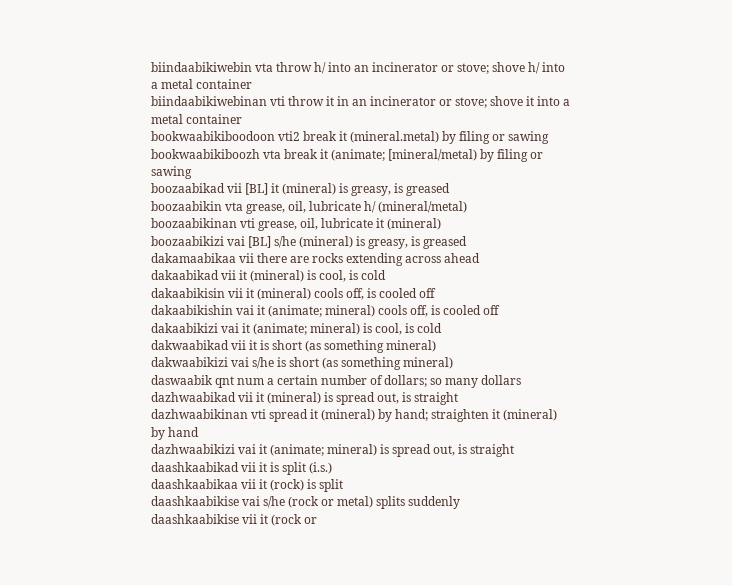biindaabikiwebin vta throw h/ into an incinerator or stove; shove h/ into a metal container
biindaabikiwebinan vti throw it in an incinerator or stove; shove it into a metal container
bookwaabikiboodoon vti2 break it (mineral.metal) by filing or sawing
bookwaabikiboozh vta break it (animate; [mineral/metal) by filing or sawing
boozaabikad vii [BL] it (mineral) is greasy, is greased
boozaabikin vta grease, oil, lubricate h/ (mineral/metal)
boozaabikinan vti grease, oil, lubricate it (mineral)
boozaabikizi vai [BL] s/he (mineral) is greasy, is greased
dakamaabikaa vii there are rocks extending across ahead
dakaabikad vii it (mineral) is cool, is cold
dakaabikisin vii it (mineral) cools off, is cooled off
dakaabikishin vai it (animate; mineral) cools off, is cooled off
dakaabikizi vai it (animate; mineral) is cool, is cold
dakwaabikad vii it is short (as something mineral)
dakwaabikizi vai s/he is short (as something mineral)
daswaabik qnt num a certain number of dollars; so many dollars
dazhwaabikad vii it (mineral) is spread out, is straight
dazhwaabikinan vti spread it (mineral) by hand; straighten it (mineral) by hand
dazhwaabikizi vai it (animate; mineral) is spread out, is straight
daashkaabikad vii it is split (i.s.)
daashkaabikaa vii it (rock) is split
daashkaabikise vai s/he (rock or metal) splits suddenly
daashkaabikise vii it (rock or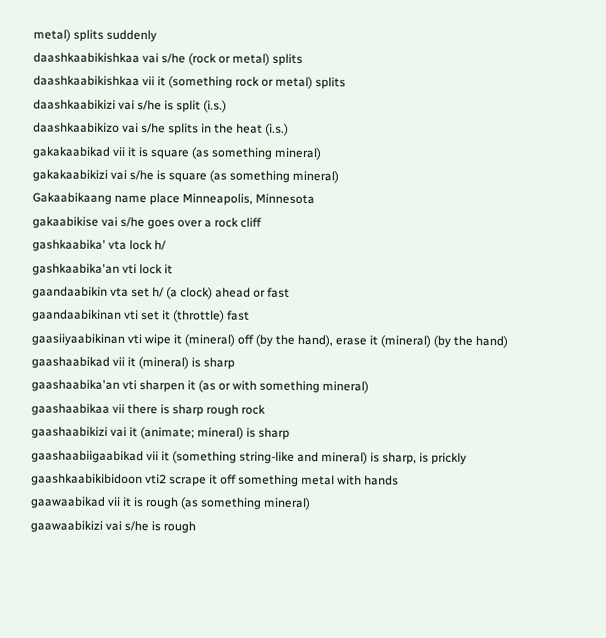metal) splits suddenly
daashkaabikishkaa vai s/he (rock or metal) splits
daashkaabikishkaa vii it (something rock or metal) splits
daashkaabikizi vai s/he is split (i.s.)
daashkaabikizo vai s/he splits in the heat (i.s.)
gakakaabikad vii it is square (as something mineral)
gakakaabikizi vai s/he is square (as something mineral)
Gakaabikaang name place Minneapolis, Minnesota
gakaabikise vai s/he goes over a rock cliff
gashkaabika' vta lock h/
gashkaabika'an vti lock it
gaandaabikin vta set h/ (a clock) ahead or fast
gaandaabikinan vti set it (throttle) fast
gaasiiyaabikinan vti wipe it (mineral) off (by the hand), erase it (mineral) (by the hand)
gaashaabikad vii it (mineral) is sharp
gaashaabika'an vti sharpen it (as or with something mineral)
gaashaabikaa vii there is sharp rough rock
gaashaabikizi vai it (animate; mineral) is sharp
gaashaabiigaabikad vii it (something string-like and mineral) is sharp, is prickly
gaashkaabikibidoon vti2 scrape it off something metal with hands
gaawaabikad vii it is rough (as something mineral)
gaawaabikizi vai s/he is rough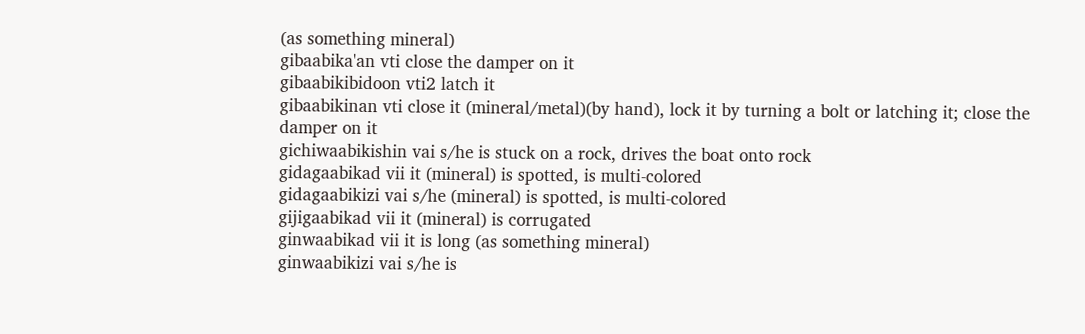(as something mineral)
gibaabika'an vti close the damper on it
gibaabikibidoon vti2 latch it
gibaabikinan vti close it (mineral/metal)(by hand), lock it by turning a bolt or latching it; close the damper on it
gichiwaabikishin vai s/he is stuck on a rock, drives the boat onto rock
gidagaabikad vii it (mineral) is spotted, is multi-colored
gidagaabikizi vai s/he (mineral) is spotted, is multi-colored
gijigaabikad vii it (mineral) is corrugated
ginwaabikad vii it is long (as something mineral)
ginwaabikizi vai s/he is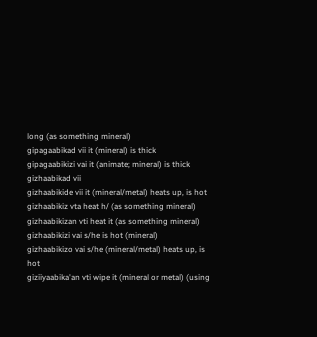long (as something mineral)
gipagaabikad vii it (mineral) is thick
gipagaabikizi vai it (animate; mineral) is thick
gizhaabikad vii
gizhaabikide vii it (mineral/metal) heats up, is hot
gizhaabikiz vta heat h/ (as something mineral)
gizhaabikizan vti heat it (as something mineral)
gizhaabikizi vai s/he is hot (mineral)
gizhaabikizo vai s/he (mineral/metal) heats up, is hot
giziiyaabika'an vti wipe it (mineral or metal) (using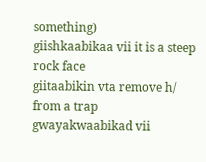something)
giishkaabikaa vii it is a steep rock face
giitaabikin vta remove h/ from a trap
gwayakwaabikad vii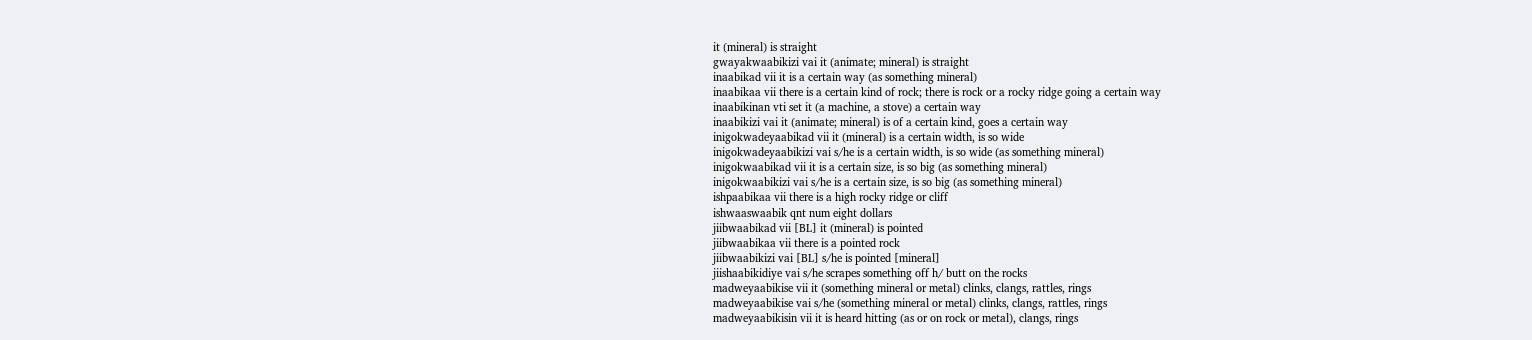it (mineral) is straight
gwayakwaabikizi vai it (animate; mineral) is straight
inaabikad vii it is a certain way (as something mineral)
inaabikaa vii there is a certain kind of rock; there is rock or a rocky ridge going a certain way
inaabikinan vti set it (a machine, a stove) a certain way
inaabikizi vai it (animate; mineral) is of a certain kind, goes a certain way
inigokwadeyaabikad vii it (mineral) is a certain width, is so wide
inigokwadeyaabikizi vai s/he is a certain width, is so wide (as something mineral)
inigokwaabikad vii it is a certain size, is so big (as something mineral)
inigokwaabikizi vai s/he is a certain size, is so big (as something mineral)
ishpaabikaa vii there is a high rocky ridge or cliff
ishwaaswaabik qnt num eight dollars
jiibwaabikad vii [BL] it (mineral) is pointed
jiibwaabikaa vii there is a pointed rock
jiibwaabikizi vai [BL] s/he is pointed [mineral]
jiishaabikidiye vai s/he scrapes something off h/ butt on the rocks
madweyaabikise vii it (something mineral or metal) clinks, clangs, rattles, rings
madweyaabikise vai s/he (something mineral or metal) clinks, clangs, rattles, rings
madweyaabikisin vii it is heard hitting (as or on rock or metal), clangs, rings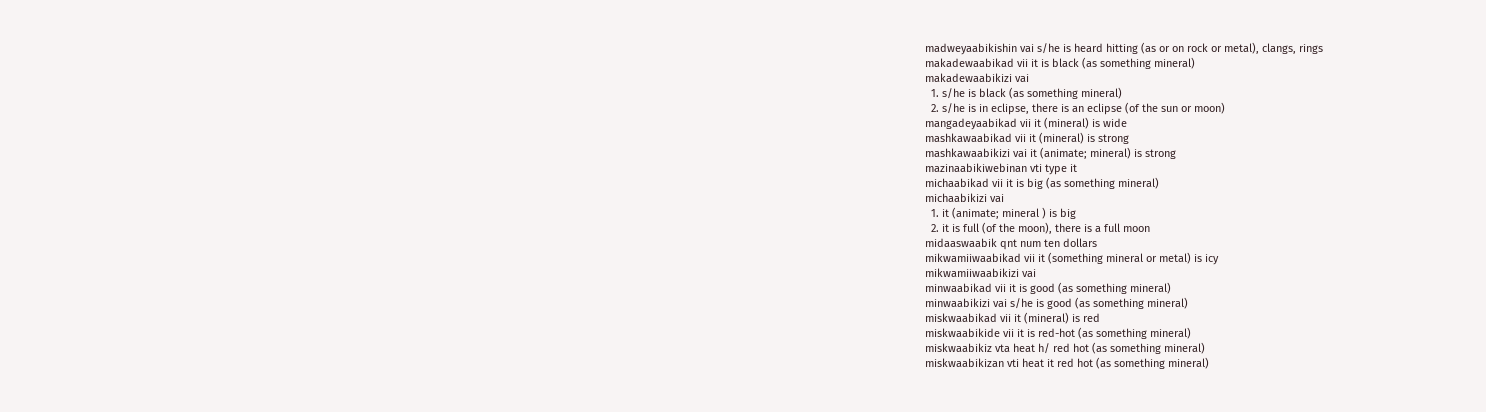madweyaabikishin vai s/he is heard hitting (as or on rock or metal), clangs, rings
makadewaabikad vii it is black (as something mineral)
makadewaabikizi vai
  1. s/he is black (as something mineral)
  2. s/he is in eclipse, there is an eclipse (of the sun or moon)
mangadeyaabikad vii it (mineral) is wide
mashkawaabikad vii it (mineral) is strong
mashkawaabikizi vai it (animate; mineral) is strong
mazinaabikiwebinan vti type it
michaabikad vii it is big (as something mineral)
michaabikizi vai
  1. it (animate; mineral ) is big
  2. it is full (of the moon), there is a full moon
midaaswaabik qnt num ten dollars
mikwamiiwaabikad vii it (something mineral or metal) is icy
mikwamiiwaabikizi vai
minwaabikad vii it is good (as something mineral)
minwaabikizi vai s/he is good (as something mineral)
miskwaabikad vii it (mineral) is red
miskwaabikide vii it is red-hot (as something mineral)
miskwaabikiz vta heat h/ red hot (as something mineral)
miskwaabikizan vti heat it red hot (as something mineral)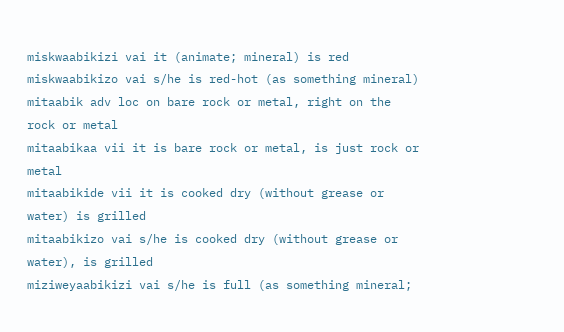miskwaabikizi vai it (animate; mineral) is red
miskwaabikizo vai s/he is red-hot (as something mineral)
mitaabik adv loc on bare rock or metal, right on the rock or metal
mitaabikaa vii it is bare rock or metal, is just rock or metal
mitaabikide vii it is cooked dry (without grease or water) is grilled
mitaabikizo vai s/he is cooked dry (without grease or water), is grilled
miziweyaabikizi vai s/he is full (as something mineral;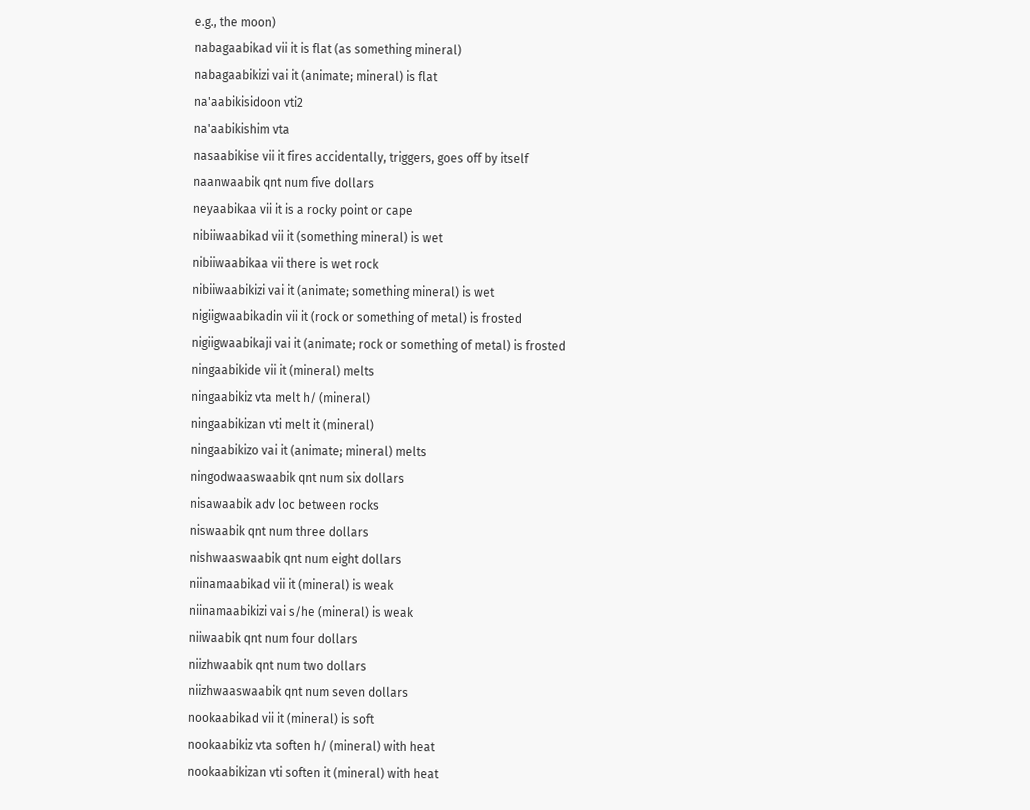e.g., the moon)
nabagaabikad vii it is flat (as something mineral)
nabagaabikizi vai it (animate; mineral) is flat
na'aabikisidoon vti2
na'aabikishim vta
nasaabikise vii it fires accidentally, triggers, goes off by itself
naanwaabik qnt num five dollars
neyaabikaa vii it is a rocky point or cape
nibiiwaabikad vii it (something mineral) is wet
nibiiwaabikaa vii there is wet rock
nibiiwaabikizi vai it (animate; something mineral) is wet
nigiigwaabikadin vii it (rock or something of metal) is frosted
nigiigwaabikaji vai it (animate; rock or something of metal) is frosted
ningaabikide vii it (mineral) melts
ningaabikiz vta melt h/ (mineral)
ningaabikizan vti melt it (mineral)
ningaabikizo vai it (animate; mineral) melts
ningodwaaswaabik qnt num six dollars
nisawaabik adv loc between rocks
niswaabik qnt num three dollars
nishwaaswaabik qnt num eight dollars
niinamaabikad vii it (mineral) is weak
niinamaabikizi vai s/he (mineral) is weak
niiwaabik qnt num four dollars
niizhwaabik qnt num two dollars
niizhwaaswaabik qnt num seven dollars
nookaabikad vii it (mineral) is soft
nookaabikiz vta soften h/ (mineral) with heat
nookaabikizan vti soften it (mineral) with heat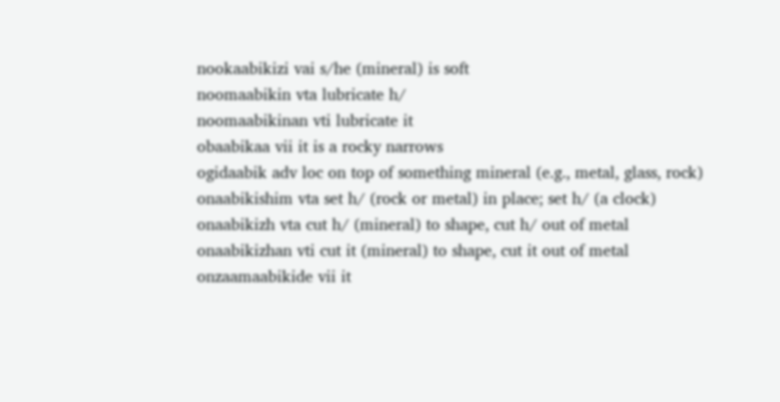nookaabikizi vai s/he (mineral) is soft
noomaabikin vta lubricate h/
noomaabikinan vti lubricate it
obaabikaa vii it is a rocky narrows
ogidaabik adv loc on top of something mineral (e.g., metal, glass, rock)
onaabikishim vta set h/ (rock or metal) in place; set h/ (a clock)
onaabikizh vta cut h/ (mineral) to shape, cut h/ out of metal
onaabikizhan vti cut it (mineral) to shape, cut it out of metal
onzaamaabikide vii it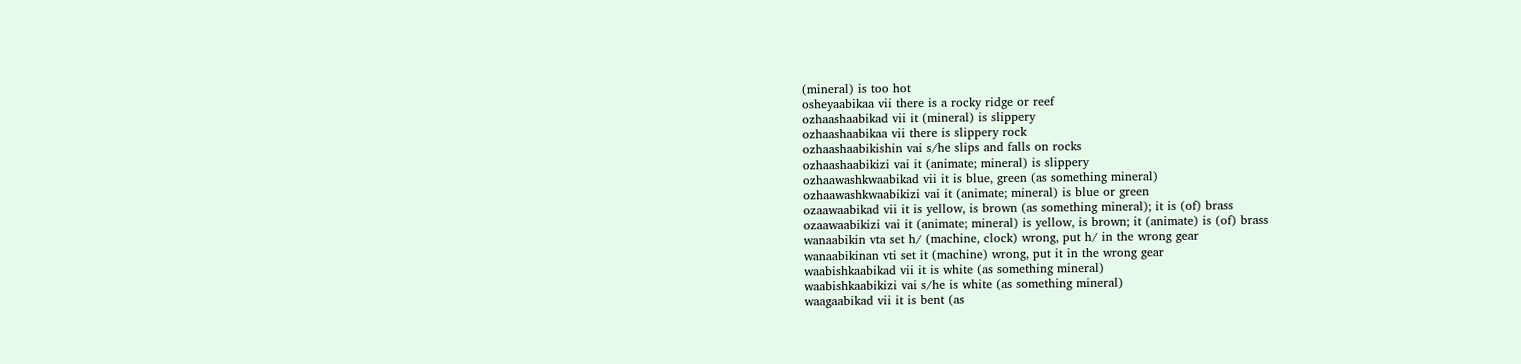(mineral) is too hot
osheyaabikaa vii there is a rocky ridge or reef
ozhaashaabikad vii it (mineral) is slippery
ozhaashaabikaa vii there is slippery rock
ozhaashaabikishin vai s/he slips and falls on rocks
ozhaashaabikizi vai it (animate; mineral) is slippery
ozhaawashkwaabikad vii it is blue, green (as something mineral)
ozhaawashkwaabikizi vai it (animate; mineral) is blue or green
ozaawaabikad vii it is yellow, is brown (as something mineral); it is (of) brass
ozaawaabikizi vai it (animate; mineral) is yellow, is brown; it (animate) is (of) brass
wanaabikin vta set h/ (machine, clock) wrong, put h/ in the wrong gear
wanaabikinan vti set it (machine) wrong, put it in the wrong gear
waabishkaabikad vii it is white (as something mineral)
waabishkaabikizi vai s/he is white (as something mineral)
waagaabikad vii it is bent (as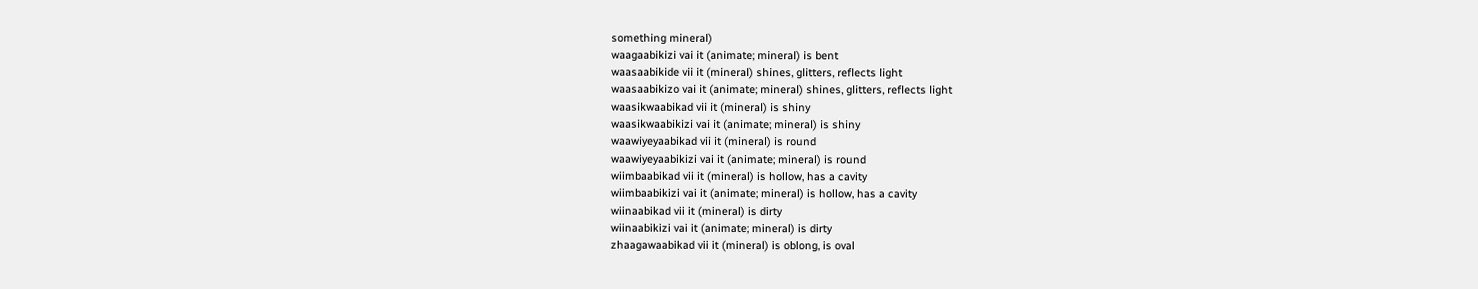something mineral)
waagaabikizi vai it (animate; mineral) is bent
waasaabikide vii it (mineral) shines, glitters, reflects light
waasaabikizo vai it (animate; mineral) shines, glitters, reflects light
waasikwaabikad vii it (mineral) is shiny
waasikwaabikizi vai it (animate; mineral) is shiny
waawiyeyaabikad vii it (mineral) is round
waawiyeyaabikizi vai it (animate; mineral) is round
wiimbaabikad vii it (mineral) is hollow, has a cavity
wiimbaabikizi vai it (animate; mineral) is hollow, has a cavity
wiinaabikad vii it (mineral) is dirty
wiinaabikizi vai it (animate; mineral) is dirty
zhaagawaabikad vii it (mineral) is oblong, is oval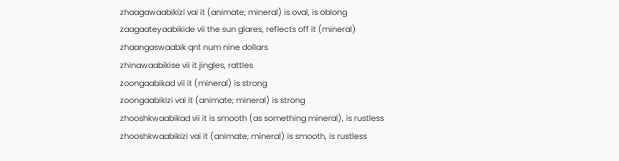zhaagawaabikizi vai it (animate; mineral) is oval, is oblong
zaagaateyaabikide vii the sun glares, reflects off it (mineral)
zhaangaswaabik qnt num nine dollars
zhinawaabikise vii it jingles, rattles
zoongaabikad vii it (mineral) is strong
zoongaabikizi vai it (animate; mineral) is strong
zhooshkwaabikad vii it is smooth (as something mineral), is rustless
zhooshkwaabikizi vai it (animate; mineral) is smooth, is rustless